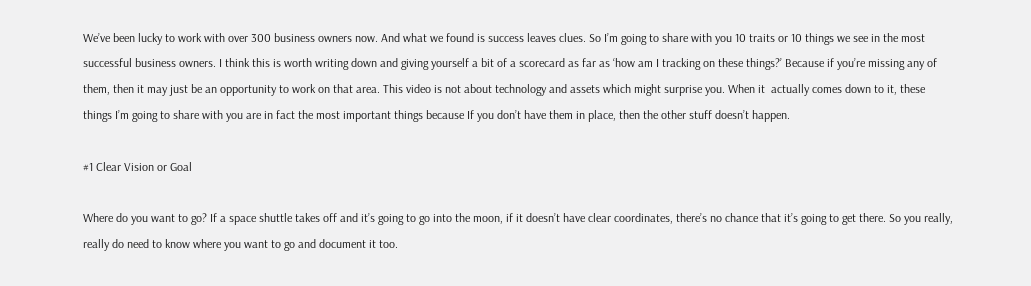We’ve been lucky to work with over 300 business owners now. And what we found is success leaves clues. So I’m going to share with you 10 traits or 10 things we see in the most successful business owners. I think this is worth writing down and giving yourself a bit of a scorecard as far as ‘how am I tracking on these things?’ Because if you’re missing any of them, then it may just be an opportunity to work on that area. This video is not about technology and assets which might surprise you. When it  actually comes down to it, these things I’m going to share with you are in fact the most important things because If you don’t have them in place, then the other stuff doesn’t happen.

#1 Clear Vision or Goal

Where do you want to go? If a space shuttle takes off and it’s going to go into the moon, if it doesn’t have clear coordinates, there’s no chance that it’s going to get there. So you really, really do need to know where you want to go and document it too.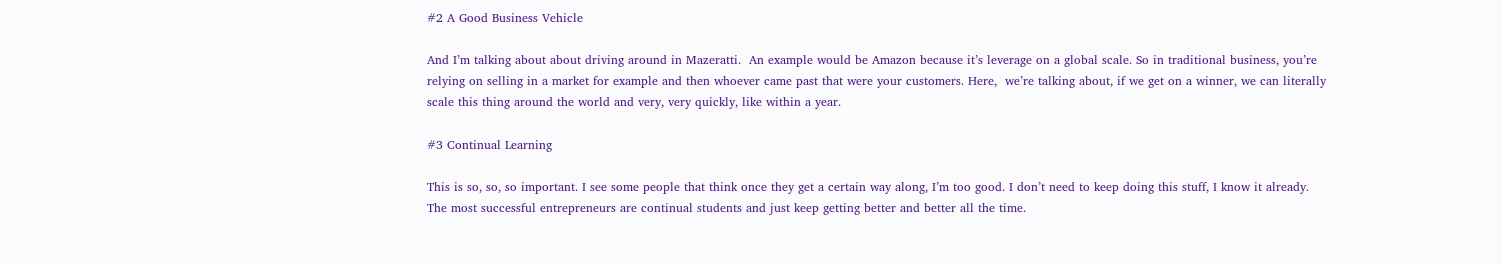#2 A Good Business Vehicle

And I’m talking about about driving around in Mazeratti.  An example would be Amazon because it’s leverage on a global scale. So in traditional business, you’re relying on selling in a market for example and then whoever came past that were your customers. Here,  we’re talking about, if we get on a winner, we can literally scale this thing around the world and very, very quickly, like within a year.

#3 Continual Learning

This is so, so, so important. I see some people that think once they get a certain way along, I’m too good. I don’t need to keep doing this stuff, I know it already. The most successful entrepreneurs are continual students and just keep getting better and better all the time.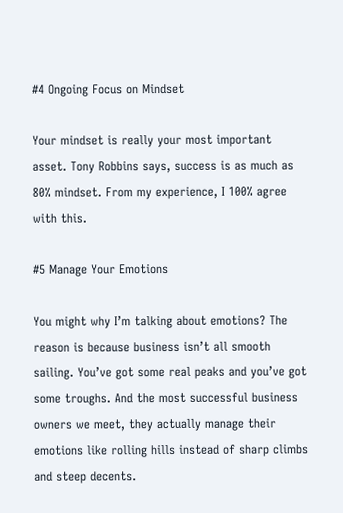#4 Ongoing Focus on Mindset

Your mindset is really your most important asset. Tony Robbins says, success is as much as 80% mindset. From my experience, I 100% agree with this.

#5 Manage Your Emotions

You might why I’m talking about emotions? The reason is because business isn’t all smooth sailing. You’ve got some real peaks and you’ve got some troughs. And the most successful business owners we meet, they actually manage their emotions like rolling hills instead of sharp climbs and steep decents.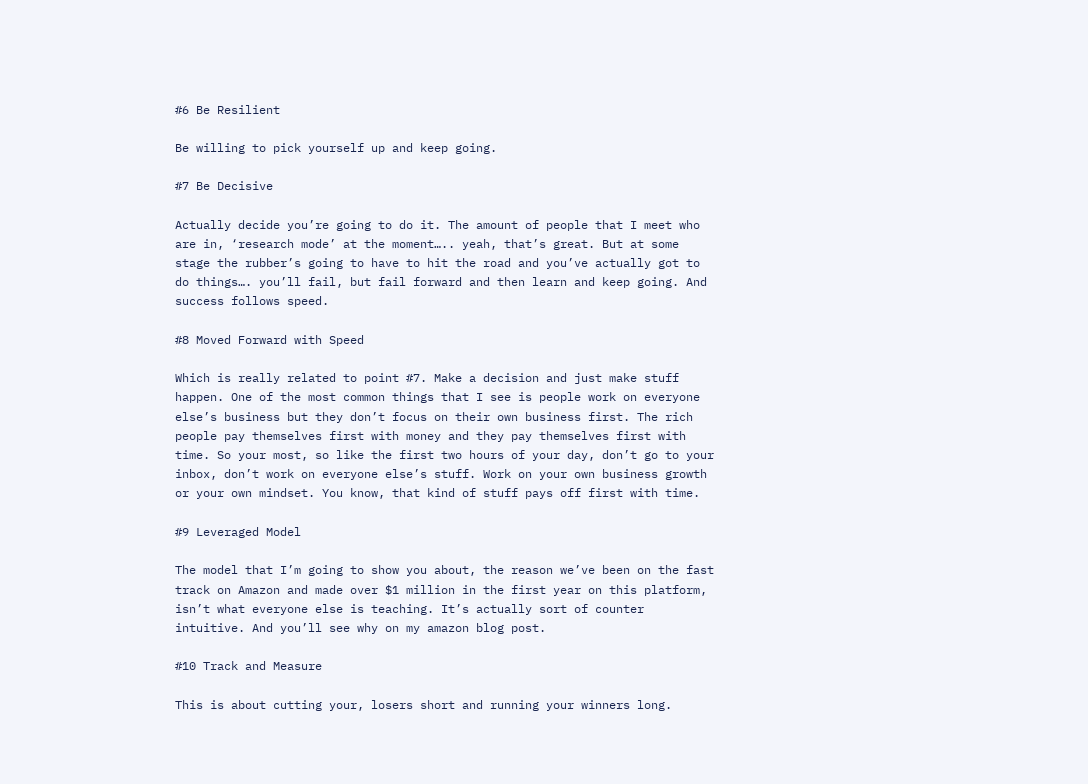#6 Be Resilient

Be willing to pick yourself up and keep going.

#7 Be Decisive

Actually decide you’re going to do it. The amount of people that I meet who are in, ‘research mode’ at the moment….. yeah, that’s great. But at some stage the rubber’s going to have to hit the road and you’ve actually got to do things…. you’ll fail, but fail forward and then learn and keep going. And success follows speed.

#8 Moved Forward with Speed

Which is really related to point #7. Make a decision and just make stuff happen. One of the most common things that I see is people work on everyone else’s business but they don’t focus on their own business first. The rich people pay themselves first with money and they pay themselves first with time. So your most, so like the first two hours of your day, don’t go to your inbox, don’t work on everyone else’s stuff. Work on your own business growth or your own mindset. You know, that kind of stuff pays off first with time.

#9 Leveraged Model

The model that I’m going to show you about, the reason we’ve been on the fast track on Amazon and made over $1 million in the first year on this platform, isn’t what everyone else is teaching. It’s actually sort of counter intuitive. And you’ll see why on my amazon blog post.

#10 Track and Measure

This is about cutting your, losers short and running your winners long.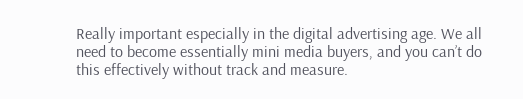Really important especially in the digital advertising age. We all need to become essentially mini media buyers, and you can’t do this effectively without track and measure.